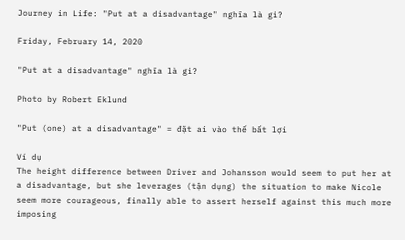Journey in Life: "Put at a disadvantage" nghĩa là gì?

Friday, February 14, 2020

"Put at a disadvantage" nghĩa là gì?

Photo by Robert Eklund

"Put (one) at a disadvantage" = đặt ai vào thế bất lợi

Ví dụ
The height difference between Driver and Johansson would seem to put her at a disadvantage, but she leverages (tận dụng) the situation to make Nicole seem more courageous, finally able to assert herself against this much more imposing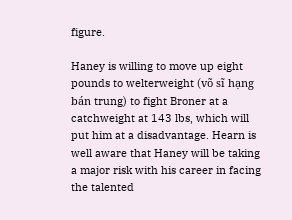figure.

Haney is willing to move up eight pounds to welterweight (võ sĩ hạng bán trung) to fight Broner at a catchweight at 143 lbs, which will put him at a disadvantage. Hearn is well aware that Haney will be taking a major risk with his career in facing the talented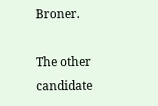Broner.

The other candidate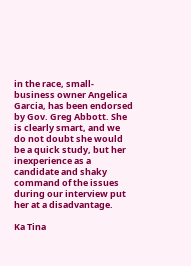in the race, small-business owner Angelica Garcia, has been endorsed by Gov. Greg Abbott. She is clearly smart, and we do not doubt she would be a quick study, but her inexperience as a candidate and shaky command of the issues during our interview put her at a disadvantage.

Ka Tina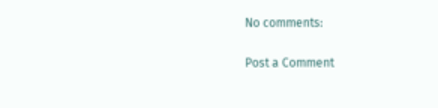No comments:

Post a Comment